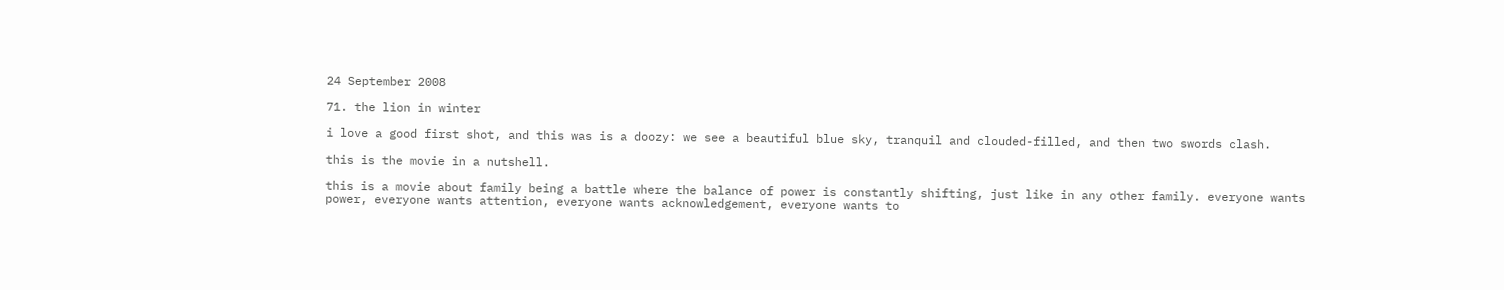24 September 2008

71. the lion in winter

i love a good first shot, and this was is a doozy: we see a beautiful blue sky, tranquil and clouded-filled, and then two swords clash.

this is the movie in a nutshell.

this is a movie about family being a battle where the balance of power is constantly shifting, just like in any other family. everyone wants power, everyone wants attention, everyone wants acknowledgement, everyone wants to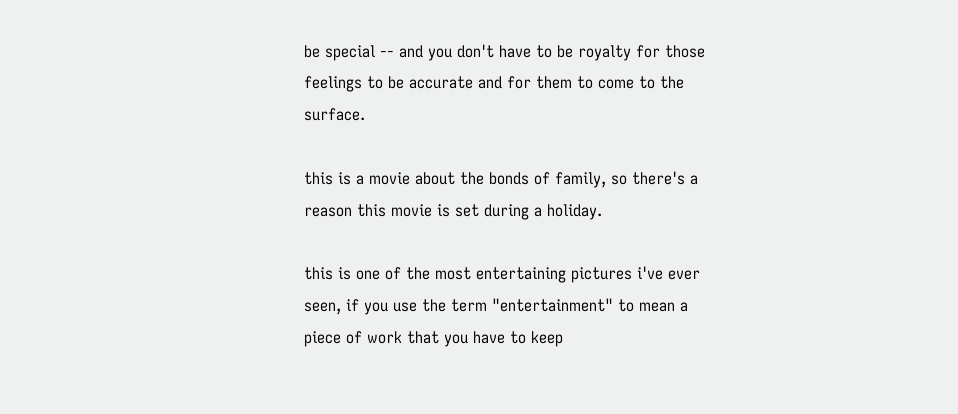be special -- and you don't have to be royalty for those feelings to be accurate and for them to come to the surface.

this is a movie about the bonds of family, so there's a reason this movie is set during a holiday.

this is one of the most entertaining pictures i've ever seen, if you use the term "entertainment" to mean a piece of work that you have to keep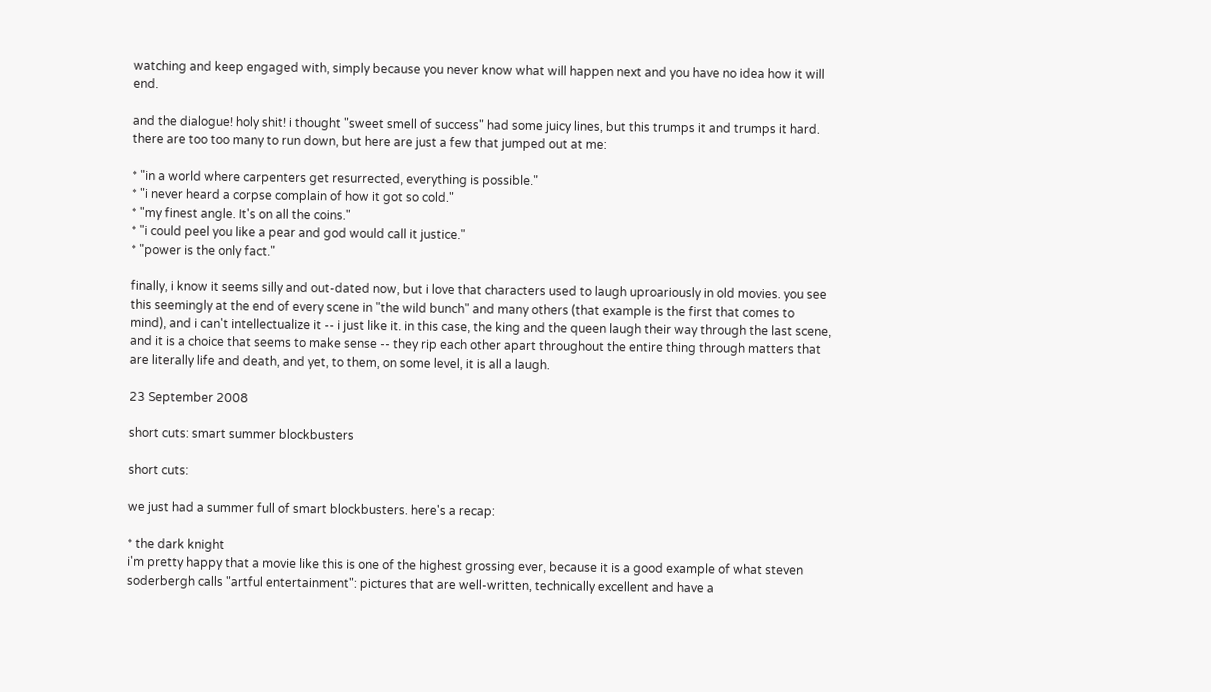watching and keep engaged with, simply because you never know what will happen next and you have no idea how it will end.

and the dialogue! holy shit! i thought "sweet smell of success" had some juicy lines, but this trumps it and trumps it hard. there are too too many to run down, but here are just a few that jumped out at me:

* "in a world where carpenters get resurrected, everything is possible."
* "i never heard a corpse complain of how it got so cold."
* "my finest angle. It's on all the coins."
* "i could peel you like a pear and god would call it justice."
* "power is the only fact."

finally, i know it seems silly and out-dated now, but i love that characters used to laugh uproariously in old movies. you see this seemingly at the end of every scene in "the wild bunch" and many others (that example is the first that comes to mind), and i can't intellectualize it -- i just like it. in this case, the king and the queen laugh their way through the last scene, and it is a choice that seems to make sense -- they rip each other apart throughout the entire thing through matters that are literally life and death, and yet, to them, on some level, it is all a laugh.

23 September 2008

short cuts: smart summer blockbusters

short cuts:

we just had a summer full of smart blockbusters. here's a recap:

* the dark knight
i'm pretty happy that a movie like this is one of the highest grossing ever, because it is a good example of what steven soderbergh calls "artful entertainment": pictures that are well-written, technically excellent and have a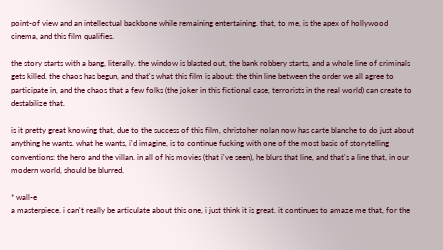point-of view and an intellectual backbone while remaining entertaining. that, to me, is the apex of hollywood cinema, and this film qualifies.

the story starts with a bang, literally. the window is blasted out, the bank robbery starts, and a whole line of criminals gets killed. the chaos has begun, and that's what this film is about: the thin line between the order we all agree to participate in, and the chaos that a few folks (the joker in this fictional case, terrorists in the real world) can create to destabilize that.

is it pretty great knowing that, due to the success of this film, christoher nolan now has carte blanche to do just about anything he wants. what he wants, i'd imagine, is to continue fucking with one of the most basic of storytelling conventions: the hero and the villan. in all of his movies (that i've seen), he blurs that line, and that's a line that, in our modern world, should be blurred.

* wall-e
a masterpiece. i can't really be articulate about this one, i just think it is great. it continues to amaze me that, for the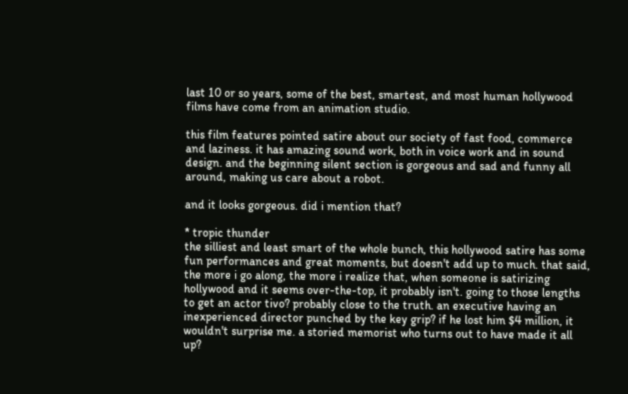last 10 or so years, some of the best, smartest, and most human hollywood films have come from an animation studio.

this film features pointed satire about our society of fast food, commerce and laziness. it has amazing sound work, both in voice work and in sound design. and the beginning silent section is gorgeous and sad and funny all around, making us care about a robot.

and it looks gorgeous. did i mention that?

* tropic thunder
the silliest and least smart of the whole bunch, this hollywood satire has some fun performances and great moments, but doesn't add up to much. that said, the more i go along, the more i realize that, when someone is satirizing hollywood and it seems over-the-top, it probably isn't. going to those lengths to get an actor tivo? probably close to the truth. an executive having an inexperienced director punched by the key grip? if he lost him $4 million, it wouldn't surprise me. a storied memorist who turns out to have made it all up?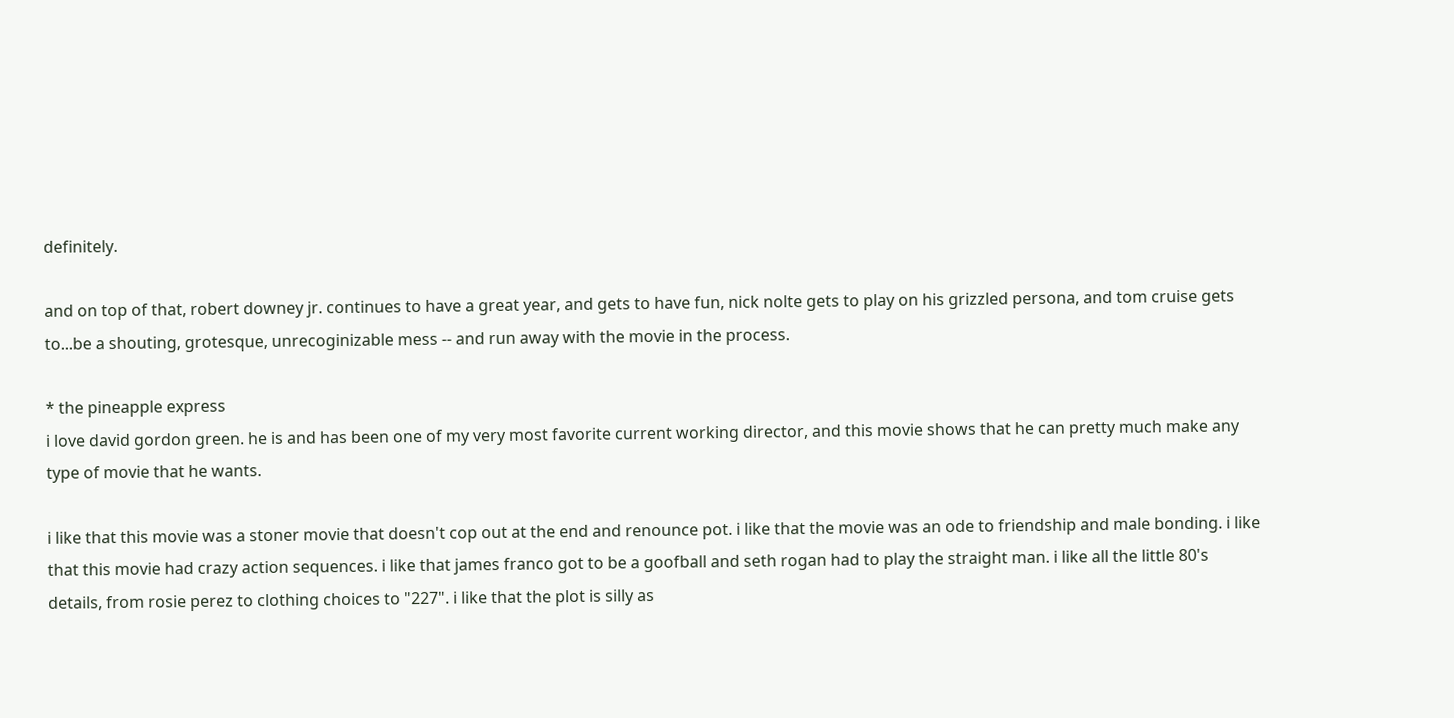definitely.

and on top of that, robert downey jr. continues to have a great year, and gets to have fun, nick nolte gets to play on his grizzled persona, and tom cruise gets to...be a shouting, grotesque, unrecoginizable mess -- and run away with the movie in the process.

* the pineapple express
i love david gordon green. he is and has been one of my very most favorite current working director, and this movie shows that he can pretty much make any type of movie that he wants.

i like that this movie was a stoner movie that doesn't cop out at the end and renounce pot. i like that the movie was an ode to friendship and male bonding. i like that this movie had crazy action sequences. i like that james franco got to be a goofball and seth rogan had to play the straight man. i like all the little 80's details, from rosie perez to clothing choices to "227". i like that the plot is silly as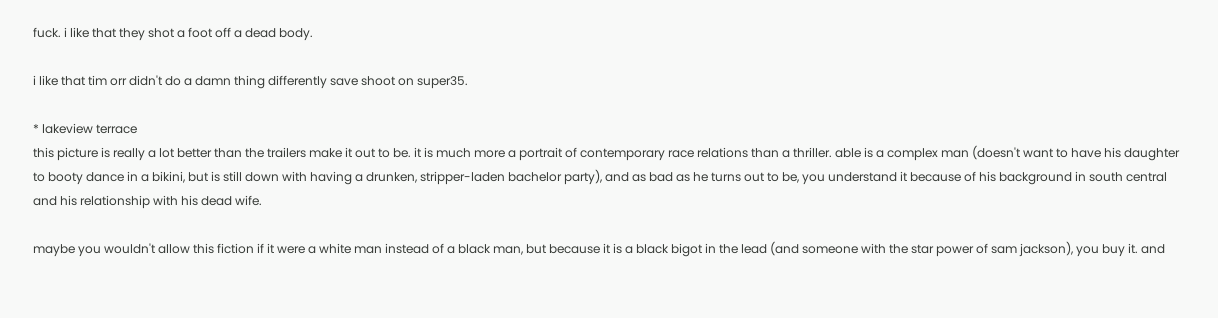fuck. i like that they shot a foot off a dead body.

i like that tim orr didn't do a damn thing differently save shoot on super35.

* lakeview terrace
this picture is really a lot better than the trailers make it out to be. it is much more a portrait of contemporary race relations than a thriller. able is a complex man (doesn't want to have his daughter to booty dance in a bikini, but is still down with having a drunken, stripper-laden bachelor party), and as bad as he turns out to be, you understand it because of his background in south central and his relationship with his dead wife.

maybe you wouldn't allow this fiction if it were a white man instead of a black man, but because it is a black bigot in the lead (and someone with the star power of sam jackson), you buy it. and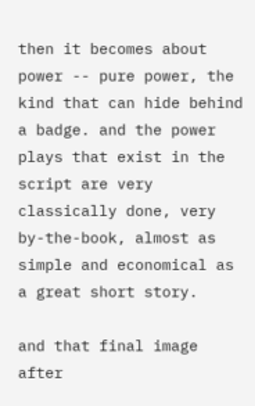then it becomes about power -- pure power, the kind that can hide behind a badge. and the power plays that exist in the script are very classically done, very by-the-book, almost as simple and economical as a great short story.

and that final image after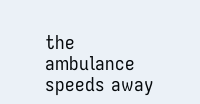the ambulance speeds away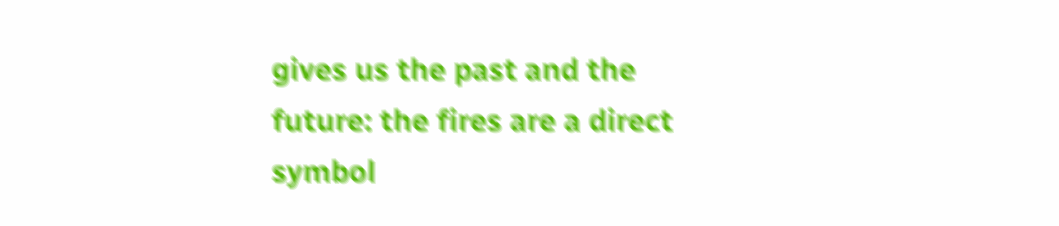gives us the past and the future: the fires are a direct symbol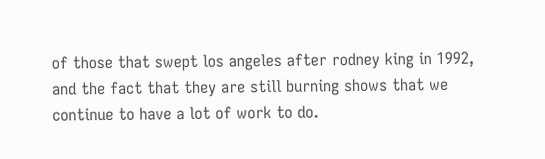of those that swept los angeles after rodney king in 1992, and the fact that they are still burning shows that we continue to have a lot of work to do.